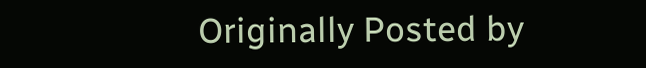Originally Posted by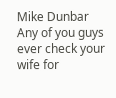Mike Dunbar
Any of you guys ever check your wife for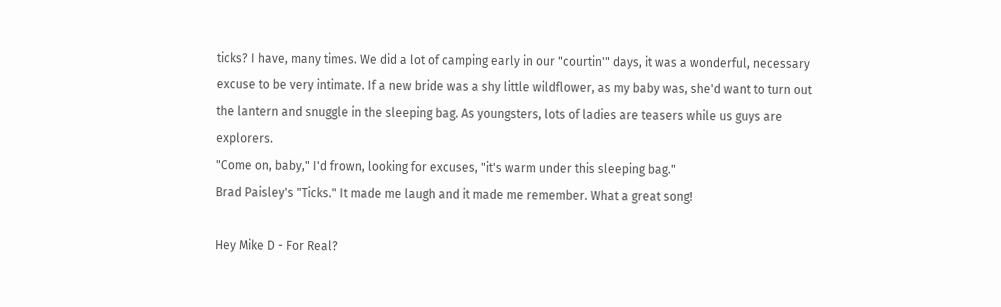ticks? I have, many times. We did a lot of camping early in our "courtin'" days, it was a wonderful, necessary excuse to be very intimate. If a new bride was a shy little wildflower, as my baby was, she'd want to turn out the lantern and snuggle in the sleeping bag. As youngsters, lots of ladies are teasers while us guys are explorers.
"Come on, baby," I'd frown, looking for excuses, "it's warm under this sleeping bag."
Brad Paisley's "Ticks." It made me laugh and it made me remember. What a great song!

Hey Mike D - For Real?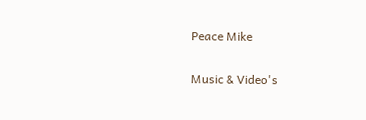Peace Mike

Music & Video's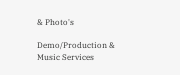& Photo's

Demo/Production & Music Services